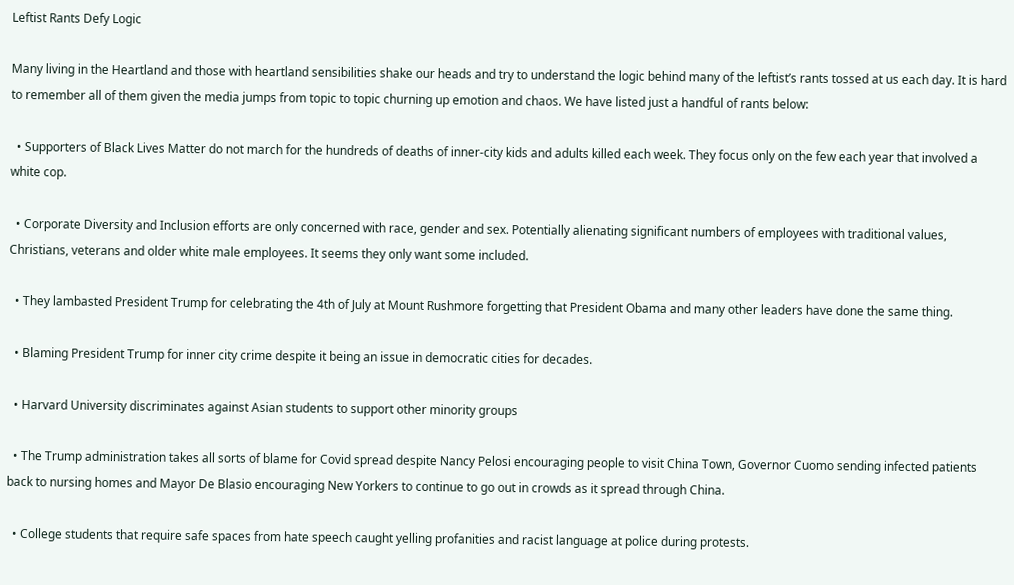Leftist Rants Defy Logic

Many living in the Heartland and those with heartland sensibilities shake our heads and try to understand the logic behind many of the leftist’s rants tossed at us each day. It is hard to remember all of them given the media jumps from topic to topic churning up emotion and chaos. We have listed just a handful of rants below:

  • Supporters of Black Lives Matter do not march for the hundreds of deaths of inner-city kids and adults killed each week. They focus only on the few each year that involved a white cop.

  • Corporate Diversity and Inclusion efforts are only concerned with race, gender and sex. Potentially alienating significant numbers of employees with traditional values, Christians, veterans and older white male employees. It seems they only want some included.

  • They lambasted President Trump for celebrating the 4th of July at Mount Rushmore forgetting that President Obama and many other leaders have done the same thing.

  • Blaming President Trump for inner city crime despite it being an issue in democratic cities for decades.

  • Harvard University discriminates against Asian students to support other minority groups

  • The Trump administration takes all sorts of blame for Covid spread despite Nancy Pelosi encouraging people to visit China Town, Governor Cuomo sending infected patients back to nursing homes and Mayor De Blasio encouraging New Yorkers to continue to go out in crowds as it spread through China.

  • College students that require safe spaces from hate speech caught yelling profanities and racist language at police during protests.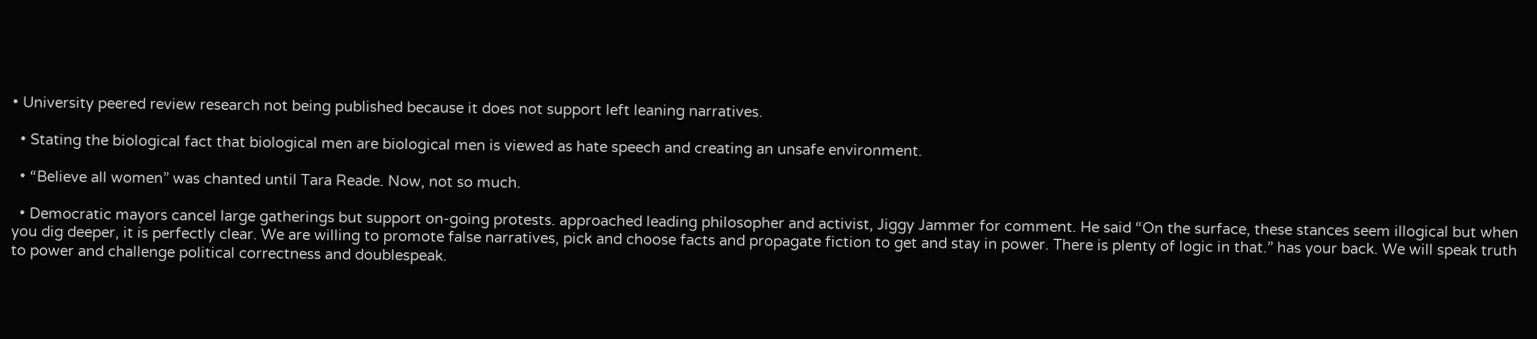• University peered review research not being published because it does not support left leaning narratives.

  • Stating the biological fact that biological men are biological men is viewed as hate speech and creating an unsafe environment.

  • “Believe all women” was chanted until Tara Reade. Now, not so much.

  • Democratic mayors cancel large gatherings but support on-going protests. approached leading philosopher and activist, Jiggy Jammer for comment. He said “On the surface, these stances seem illogical but when you dig deeper, it is perfectly clear. We are willing to promote false narratives, pick and choose facts and propagate fiction to get and stay in power. There is plenty of logic in that.” has your back. We will speak truth to power and challenge political correctness and doublespeak.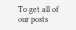To get all of our posts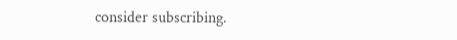consider subscribing.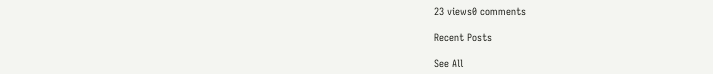23 views0 comments

Recent Posts

See All